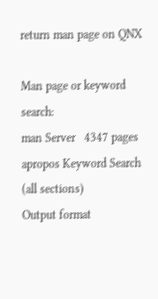return man page on QNX

Man page or keyword search:
man Server   4347 pages
apropos Keyword Search (all sections)
Output format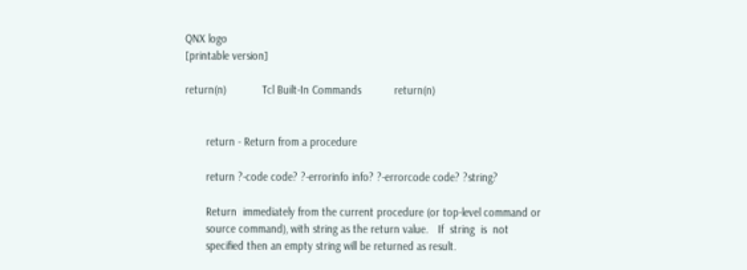QNX logo
[printable version]

return(n)            Tcl Built-In Commands           return(n)


       return - Return from a procedure

       return ?-code code? ?-errorinfo info? ?-errorcode code? ?string?

       Return  immediately from the current procedure (or top-level command or
       source command), with string as the return value.   If  string  is  not
       specified then an empty string will be returned as result.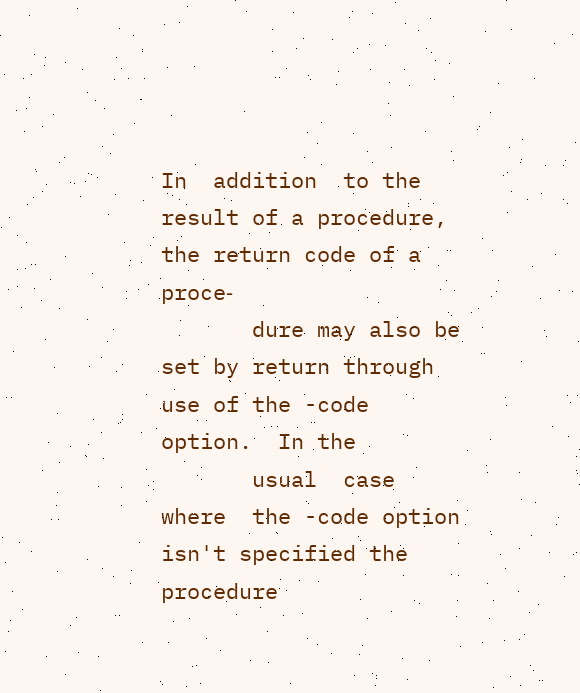In  addition  to the result of a procedure, the return code of a proce‐
       dure may also be set by return through use of the -code option.  In the
       usual  case  where  the -code option isn't specified the procedure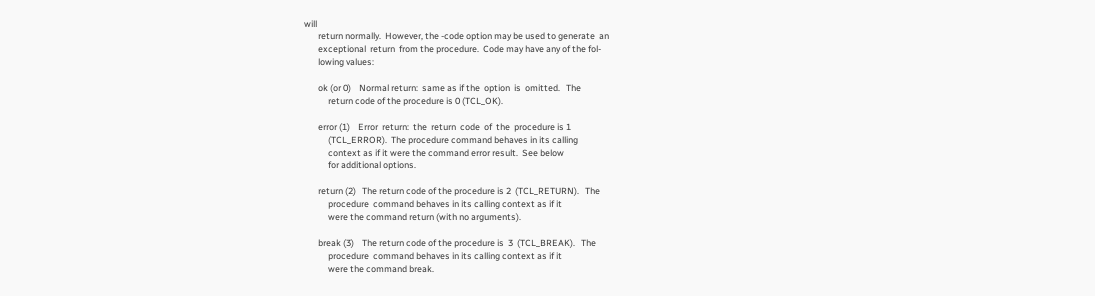will
       return normally.  However, the -code option may be used to generate  an
       exceptional  return  from the procedure.  Code may have any of the fol‐
       lowing values:

       ok (or 0)    Normal return:  same as if the  option  is  omitted.   The
            return code of the procedure is 0 (TCL_OK).

       error (1)    Error  return:  the  return  code  of  the  procedure is 1
            (TCL_ERROR).  The procedure command behaves in its calling
            context as if it were the command error result.  See below
            for additional options.

       return (2)   The return code of the procedure is 2  (TCL_RETURN).   The
            procedure  command behaves in its calling context as if it
            were the command return (with no arguments).

       break (3)    The return code of the procedure is  3  (TCL_BREAK).   The
            procedure  command behaves in its calling context as if it
            were the command break.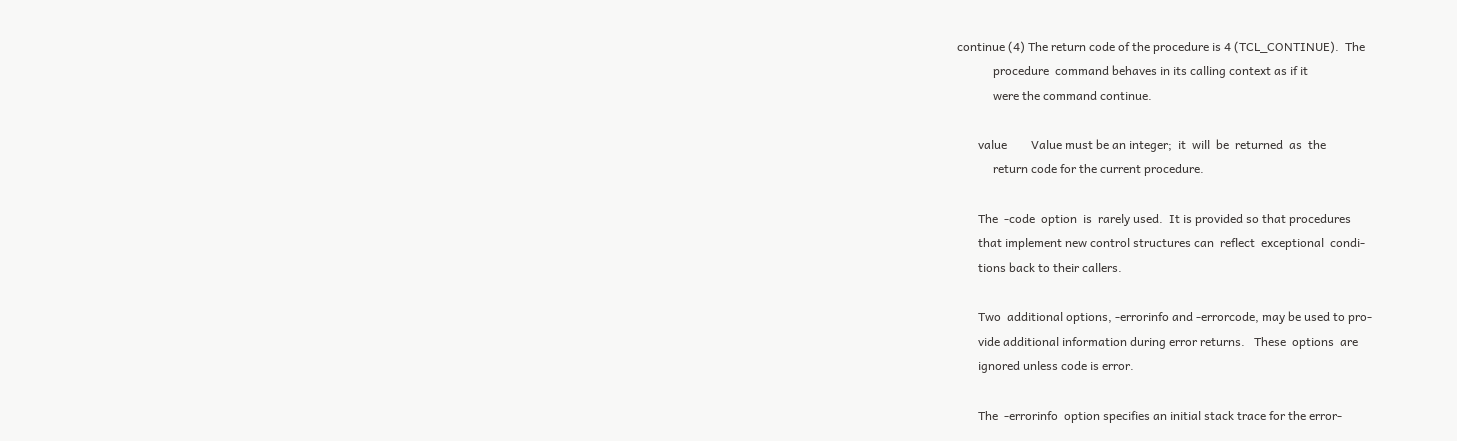continue (4) The return code of the procedure is 4 (TCL_CONTINUE).  The
            procedure  command behaves in its calling context as if it
            were the command continue.

       value        Value must be an integer;  it  will  be  returned  as  the
            return code for the current procedure.

       The  -code  option  is  rarely used.  It is provided so that procedures
       that implement new control structures can  reflect  exceptional  condi‐
       tions back to their callers.

       Two  additional options, -errorinfo and -errorcode, may be used to pro‐
       vide additional information during error returns.   These  options  are
       ignored unless code is error.

       The  -errorinfo  option specifies an initial stack trace for the error‐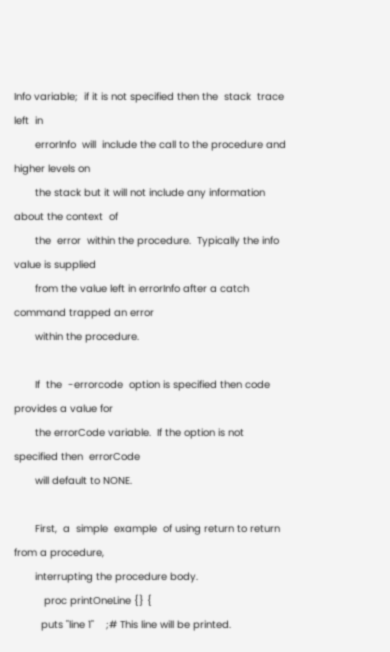Info variable;  if it is not specified then the  stack  trace  left  in
       errorInfo  will  include the call to the procedure and higher levels on
       the stack but it will not include any information about the context  of
       the  error  within the procedure.  Typically the info value is supplied
       from the value left in errorInfo after a catch command trapped an error
       within the procedure.

       If  the  -errorcode  option is specified then code provides a value for
       the errorCode variable.  If the option is not specified then  errorCode
       will default to NONE.

       First,  a  simple  example  of using return to return from a procedure,
       interrupting the procedure body.
          proc printOneLine {} {
         puts "line 1"    ;# This line will be printed.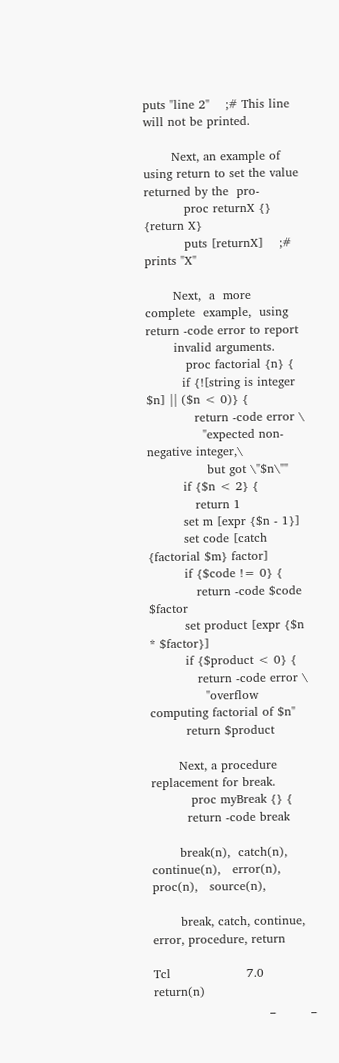puts "line 2"    ;# This line will not be printed.

       Next, an example of using return to set the value returned by the  pro‐
          proc returnX {} {return X}
          puts [returnX]    ;# prints "X"

       Next,  a  more  complete  example,  using  return -code error to report
       invalid arguments.
          proc factorial {n} {
         if {![string is integer $n] || ($n < 0)} {
            return -code error \
              "expected non-negative integer,\
               but got \"$n\""
         if {$n < 2} {
            return 1
         set m [expr {$n - 1}]
         set code [catch {factorial $m} factor]
         if {$code != 0} {
            return -code $code $factor
         set product [expr {$n * $factor}]
         if {$product < 0} {
            return -code error \
              "overflow computing factorial of $n"
         return $product

       Next, a procedure replacement for break.
          proc myBreak {} {
         return -code break

       break(n),  catch(n),   continue(n),   error(n),   proc(n),   source(n),

       break, catch, continue, error, procedure, return

Tcl                   7.0                return(n)
                             _         _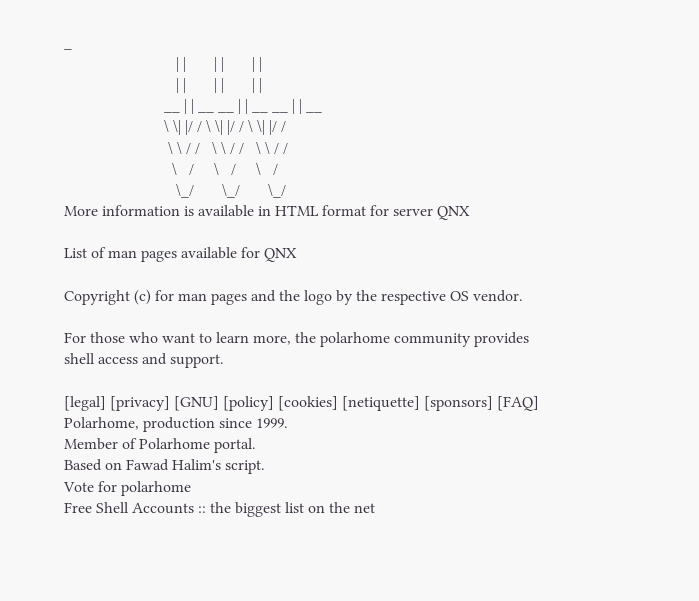_
                            | |       | |       | |
                            | |       | |       | |
                         __ | | __ __ | | __ __ | | __
                         \ \| |/ / \ \| |/ / \ \| |/ /
                          \ \ / /   \ \ / /   \ \ / /
                           \   /     \   /     \   /
                            \_/       \_/       \_/
More information is available in HTML format for server QNX

List of man pages available for QNX

Copyright (c) for man pages and the logo by the respective OS vendor.

For those who want to learn more, the polarhome community provides shell access and support.

[legal] [privacy] [GNU] [policy] [cookies] [netiquette] [sponsors] [FAQ]
Polarhome, production since 1999.
Member of Polarhome portal.
Based on Fawad Halim's script.
Vote for polarhome
Free Shell Accounts :: the biggest list on the net